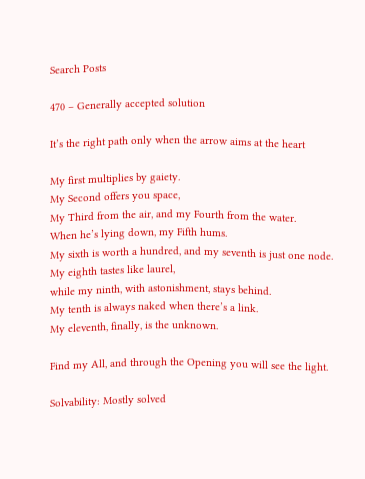Search Posts

470 – Generally accepted solution

It’s the right path only when the arrow aims at the heart

My first multiplies by gaiety.
My Second offers you space,
My Third from the air, and my Fourth from the water.
When he’s lying down, my Fifth hums.
My sixth is worth a hundred, and my seventh is just one node.
My eighth tastes like laurel,
while my ninth, with astonishment, stays behind.
My tenth is always naked when there’s a link.
My eleventh, finally, is the unknown.

Find my All, and through the Opening you will see the light.

Solvability: Mostly solved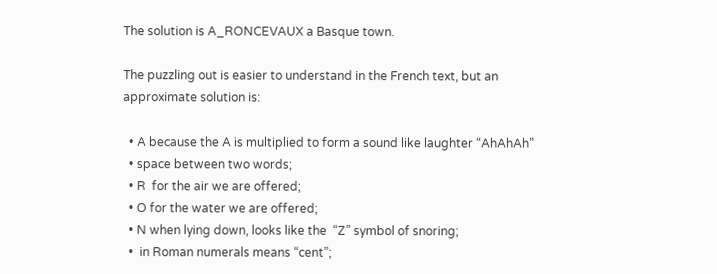The solution is A_RONCEVAUX a Basque town.

The puzzling out is easier to understand in the French text, but an approximate solution is:

  • A because the A is multiplied to form a sound like laughter “AhAhAh”
  • space between two words;
  • R  for the air we are offered;
  • O for the water we are offered;
  • N when lying down, looks like the  “Z” symbol of snoring;
  •  in Roman numerals means “cent”;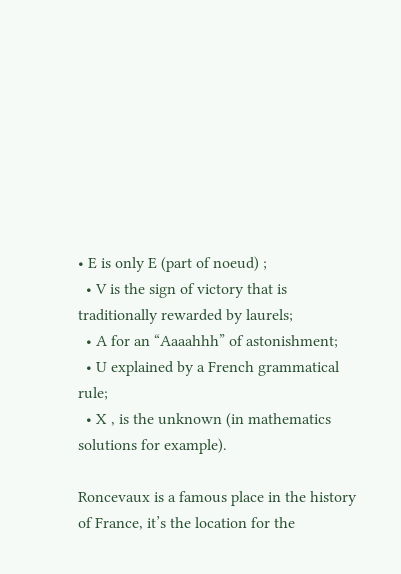• E is only E (part of noeud) ;
  • V is the sign of victory that is traditionally rewarded by laurels;
  • A for an “Aaaahhh” of astonishment;
  • U explained by a French grammatical rule;
  • X , is the unknown (in mathematics solutions for example).

Roncevaux is a famous place in the history of France, it’s the location for the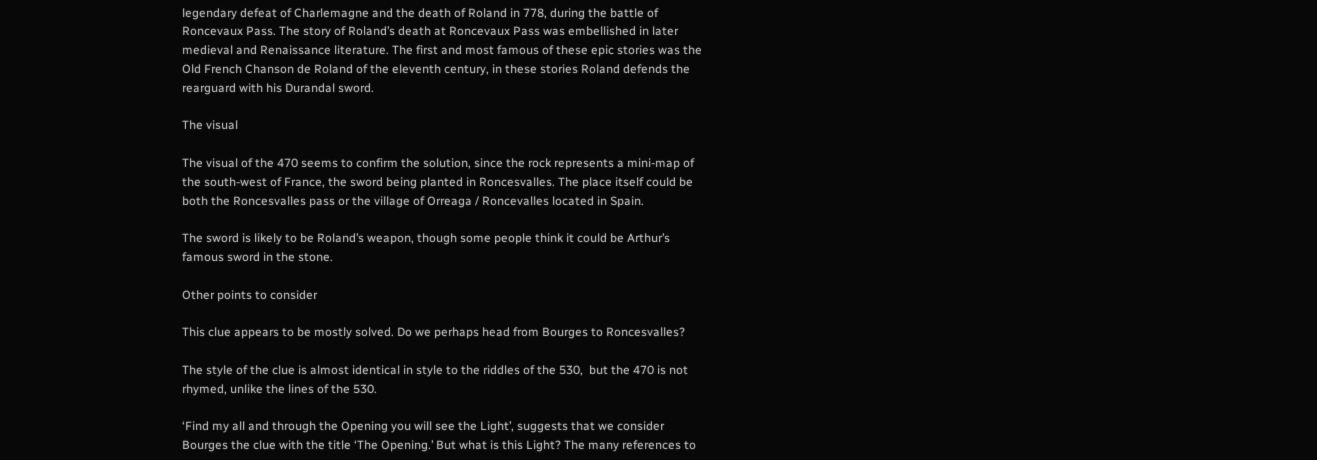legendary defeat of Charlemagne and the death of Roland in 778, during the battle of Roncevaux Pass. The story of Roland’s death at Roncevaux Pass was embellished in later medieval and Renaissance literature. The first and most famous of these epic stories was the Old French Chanson de Roland of the eleventh century, in these stories Roland defends the rearguard with his Durandal sword.

The visual

The visual of the 470 seems to confirm the solution, since the rock represents a mini-map of the south-west of France, the sword being planted in Roncesvalles. The place itself could be both the Roncesvalles pass or the village of Orreaga / Roncevalles located in Spain.

The sword is likely to be Roland’s weapon, though some people think it could be Arthur’s famous sword in the stone.

Other points to consider

This clue appears to be mostly solved. Do we perhaps head from Bourges to Roncesvalles?

The style of the clue is almost identical in style to the riddles of the 530,  but the 470 is not rhymed, unlike the lines of the 530.

‘Find my all and through the Opening you will see the Light’, suggests that we consider Bourges the clue with the title ‘The Opening.’ But what is this Light? The many references to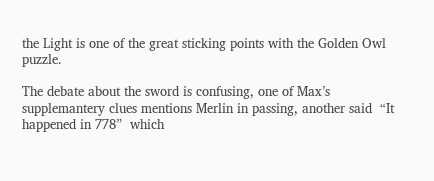the Light is one of the great sticking points with the Golden Owl puzzle.

The debate about the sword is confusing, one of Max’s supplemantery clues mentions Merlin in passing, another said  “It happened in 778”  which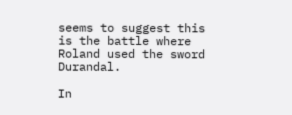seems to suggest this is the battle where Roland used the sword Durandal.

In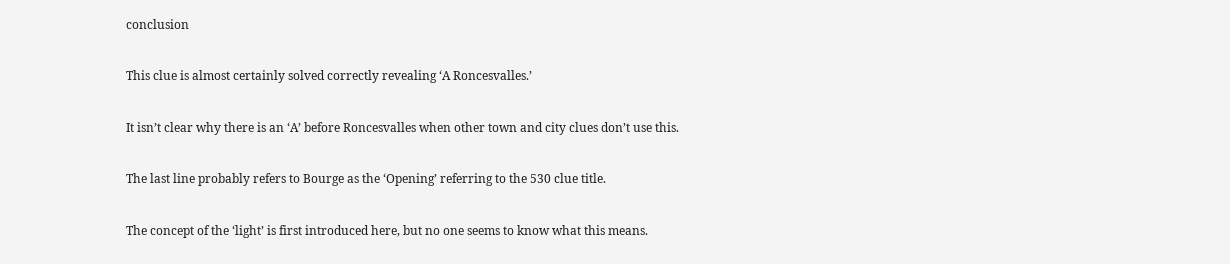conclusion

This clue is almost certainly solved correctly revealing ‘A Roncesvalles.’

It isn’t clear why there is an ‘A’ before Roncesvalles when other town and city clues don’t use this.

The last line probably refers to Bourge as the ‘Opening’ referring to the 530 clue title.

The concept of the ‘light’ is first introduced here, but no one seems to know what this means.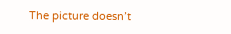The picture doesn’t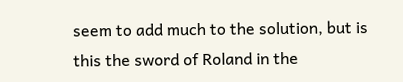seem to add much to the solution, but is this the sword of Roland in the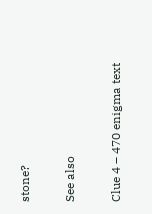stone?

See also

Clue 4 – 470 enigma text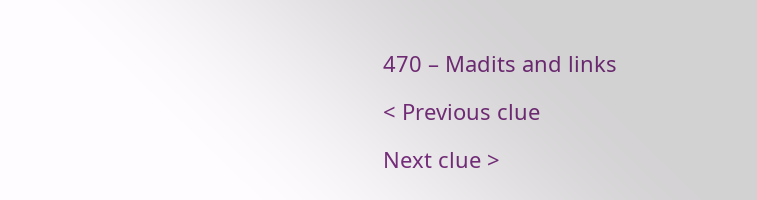470 – Madits and links

< Previous clue

Next clue >